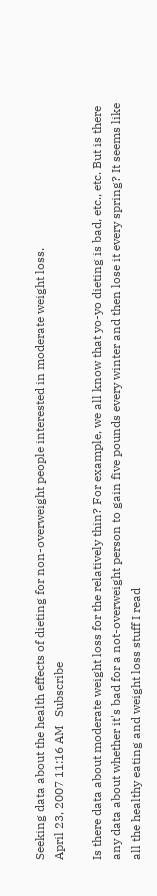Seeking data about the health effects of dieting for non-overweight people interested in moderate weight loss.
April 23, 2007 11:16 AM   Subscribe

Is there data about moderate weight loss for the relatively thin? For example, we all know that yo-yo dieting is bad, etc., etc. But is there any data about whether it's bad for a not-overweight person to gain five pounds every winter and then lose it every spring? It seems like all the healthy eating and weight loss stuff I read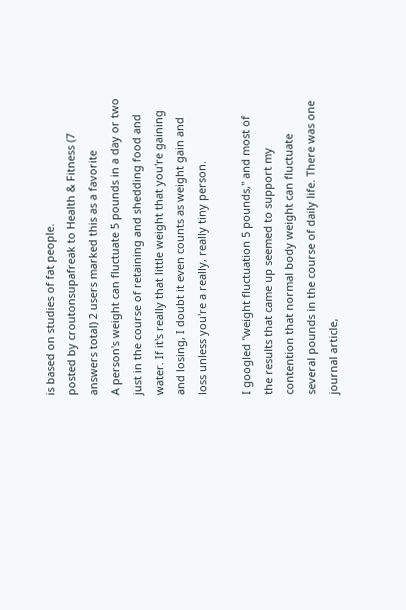is based on studies of fat people.
posted by croutonsupafreak to Health & Fitness (7 answers total) 2 users marked this as a favorite
A person's weight can fluctuate 5 pounds in a day or two just in the course of retaining and shedding food and water. If it's really that little weight that you're gaining and losing, I doubt it even counts as weight gain and loss unless you're a really, really tiny person.

I googled "weight fluctuation 5 pounds," and most of the results that came up seemed to support my contention that normal body weight can fluctuate several pounds in the course of daily life. There was one journal article,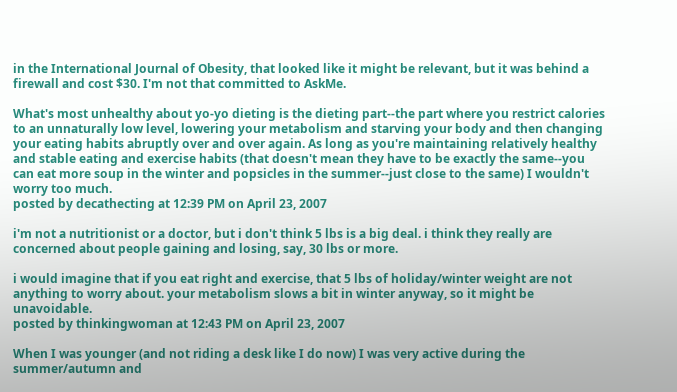in the International Journal of Obesity, that looked like it might be relevant, but it was behind a firewall and cost $30. I'm not that committed to AskMe.

What's most unhealthy about yo-yo dieting is the dieting part--the part where you restrict calories to an unnaturally low level, lowering your metabolism and starving your body and then changing your eating habits abruptly over and over again. As long as you're maintaining relatively healthy and stable eating and exercise habits (that doesn't mean they have to be exactly the same--you can eat more soup in the winter and popsicles in the summer--just close to the same) I wouldn't worry too much.
posted by decathecting at 12:39 PM on April 23, 2007

i'm not a nutritionist or a doctor, but i don't think 5 lbs is a big deal. i think they really are concerned about people gaining and losing, say, 30 lbs or more.

i would imagine that if you eat right and exercise, that 5 lbs of holiday/winter weight are not anything to worry about. your metabolism slows a bit in winter anyway, so it might be unavoidable.
posted by thinkingwoman at 12:43 PM on April 23, 2007

When I was younger (and not riding a desk like I do now) I was very active during the summer/autumn and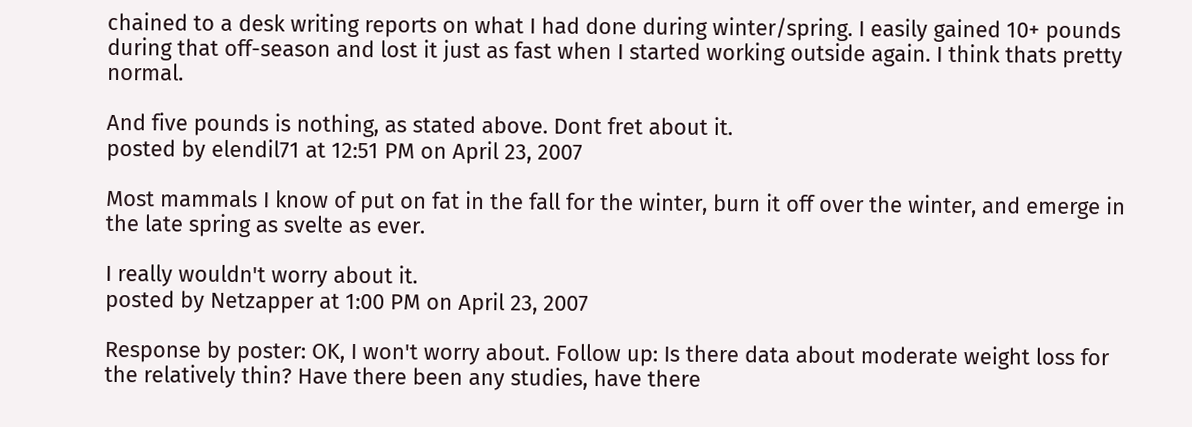chained to a desk writing reports on what I had done during winter/spring. I easily gained 10+ pounds during that off-season and lost it just as fast when I started working outside again. I think thats pretty normal.

And five pounds is nothing, as stated above. Dont fret about it.
posted by elendil71 at 12:51 PM on April 23, 2007

Most mammals I know of put on fat in the fall for the winter, burn it off over the winter, and emerge in the late spring as svelte as ever.

I really wouldn't worry about it.
posted by Netzapper at 1:00 PM on April 23, 2007

Response by poster: OK, I won't worry about. Follow up: Is there data about moderate weight loss for the relatively thin? Have there been any studies, have there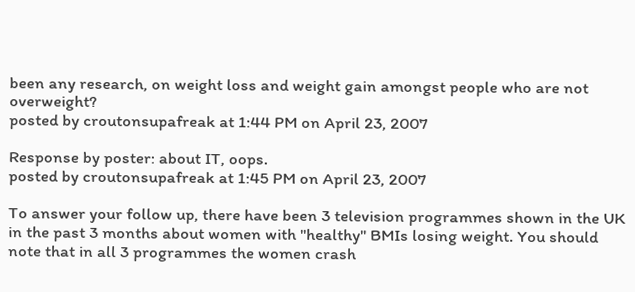been any research, on weight loss and weight gain amongst people who are not overweight?
posted by croutonsupafreak at 1:44 PM on April 23, 2007

Response by poster: about IT, oops.
posted by croutonsupafreak at 1:45 PM on April 23, 2007

To answer your follow up, there have been 3 television programmes shown in the UK in the past 3 months about women with "healthy" BMIs losing weight. You should note that in all 3 programmes the women crash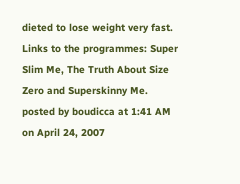dieted to lose weight very fast. Links to the programmes: Super Slim Me, The Truth About Size Zero and Superskinny Me.
posted by boudicca at 1:41 AM on April 24, 2007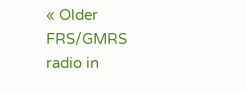« Older FRS/GMRS radio in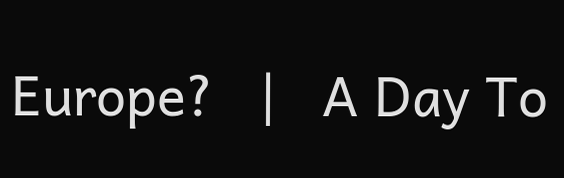Europe?   |   A Day To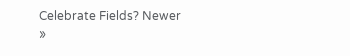Celebrate Fields? Newer »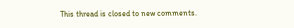This thread is closed to new comments.